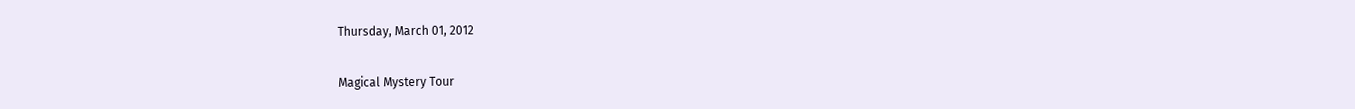Thursday, March 01, 2012

Magical Mystery Tour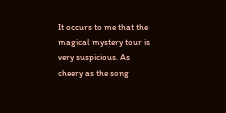It occurs to me that the magical mystery tour is very suspicious. As cheery as the song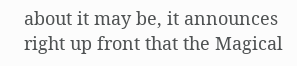about it may be, it announces right up front that the Magical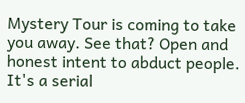Mystery Tour is coming to take you away. See that? Open and honest intent to abduct people. It's a serial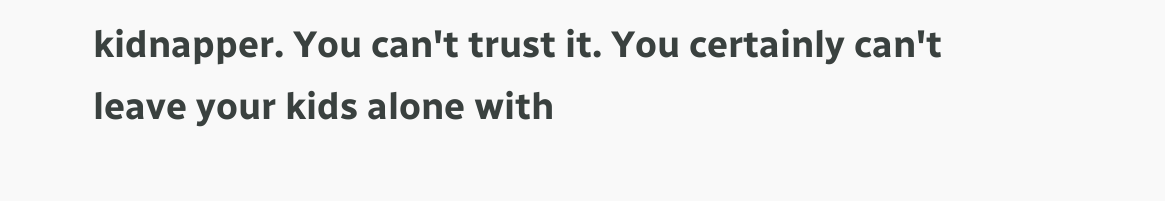kidnapper. You can't trust it. You certainly can't leave your kids alone with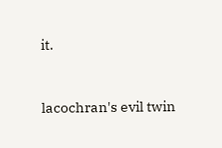it.


lacochran's evil twin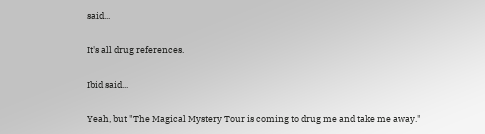said...

It's all drug references.

Ibid said...

Yeah, but "The Magical Mystery Tour is coming to drug me and take me away."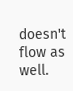doesn't flow as well.